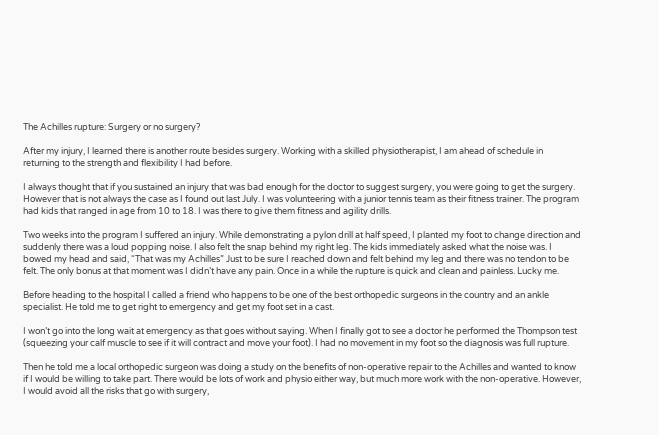The Achilles rupture: Surgery or no surgery?

After my injury, I learned there is another route besides surgery. Working with a skilled physiotherapist, I am ahead of schedule in returning to the strength and flexibility I had before.

I always thought that if you sustained an injury that was bad enough for the doctor to suggest surgery, you were going to get the surgery. However that is not always the case as I found out last July. I was volunteering with a junior tennis team as their fitness trainer. The program had kids that ranged in age from 10 to 18. I was there to give them fitness and agility drills.

Two weeks into the program I suffered an injury. While demonstrating a pylon drill at half speed, I planted my foot to change direction and suddenly there was a loud popping noise. I also felt the snap behind my right leg. The kids immediately asked what the noise was. I bowed my head and said, “That was my Achilles” Just to be sure I reached down and felt behind my leg and there was no tendon to be felt. The only bonus at that moment was I didn’t have any pain. Once in a while the rupture is quick and clean and painless. Lucky me.

Before heading to the hospital I called a friend who happens to be one of the best orthopedic surgeons in the country and an ankle specialist. He told me to get right to emergency and get my foot set in a cast.

I won’t go into the long wait at emergency as that goes without saying. When I finally got to see a doctor he performed the Thompson test (squeezing your calf muscle to see if it will contract and move your foot). I had no movement in my foot so the diagnosis was full rupture.

Then he told me a local orthopedic surgeon was doing a study on the benefits of non-operative repair to the Achilles and wanted to know if I would be willing to take part. There would be lots of work and physio either way, but much more work with the non-operative. However, I would avoid all the risks that go with surgery,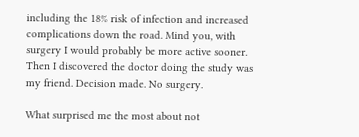including the 18% risk of infection and increased complications down the road. Mind you, with surgery I would probably be more active sooner. Then I discovered the doctor doing the study was my friend. Decision made. No surgery.

What surprised me the most about not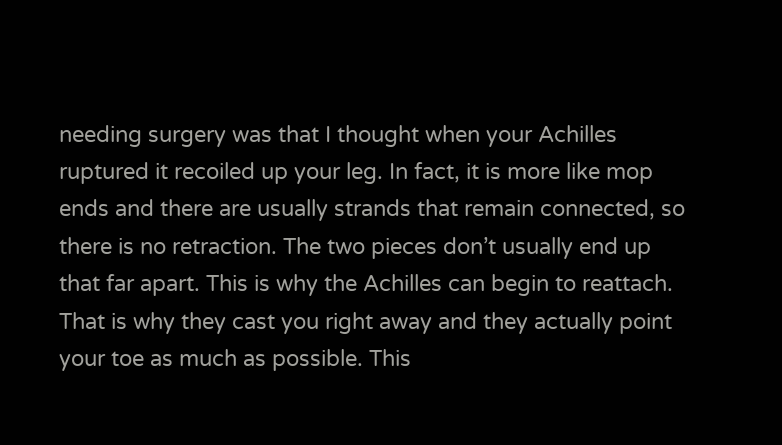needing surgery was that I thought when your Achilles ruptured it recoiled up your leg. In fact, it is more like mop ends and there are usually strands that remain connected, so there is no retraction. The two pieces don’t usually end up that far apart. This is why the Achilles can begin to reattach. That is why they cast you right away and they actually point your toe as much as possible. This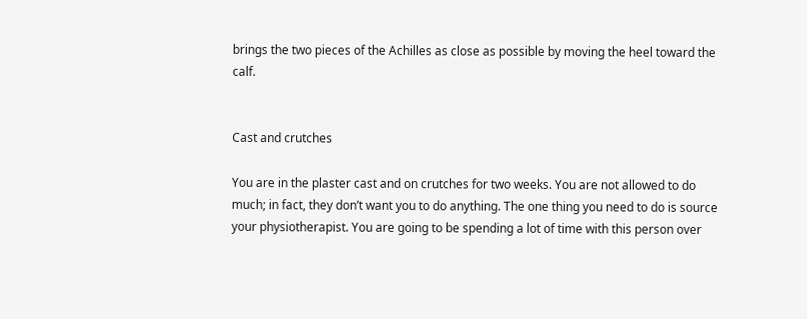brings the two pieces of the Achilles as close as possible by moving the heel toward the calf.


Cast and crutches

You are in the plaster cast and on crutches for two weeks. You are not allowed to do much; in fact, they don’t want you to do anything. The one thing you need to do is source your physiotherapist. You are going to be spending a lot of time with this person over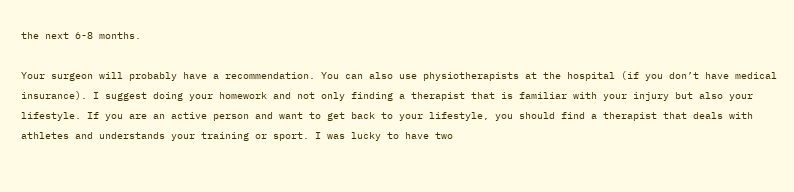the next 6-8 months.

Your surgeon will probably have a recommendation. You can also use physiotherapists at the hospital (if you don’t have medical insurance). I suggest doing your homework and not only finding a therapist that is familiar with your injury but also your lifestyle. If you are an active person and want to get back to your lifestyle, you should find a therapist that deals with athletes and understands your training or sport. I was lucky to have two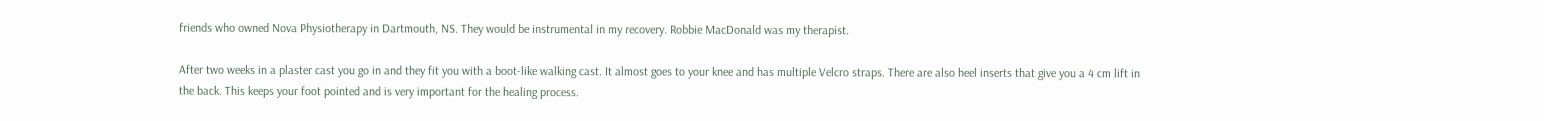friends who owned Nova Physiotherapy in Dartmouth, NS. They would be instrumental in my recovery. Robbie MacDonald was my therapist.

After two weeks in a plaster cast you go in and they fit you with a boot-like walking cast. It almost goes to your knee and has multiple Velcro straps. There are also heel inserts that give you a 4 cm lift in the back. This keeps your foot pointed and is very important for the healing process.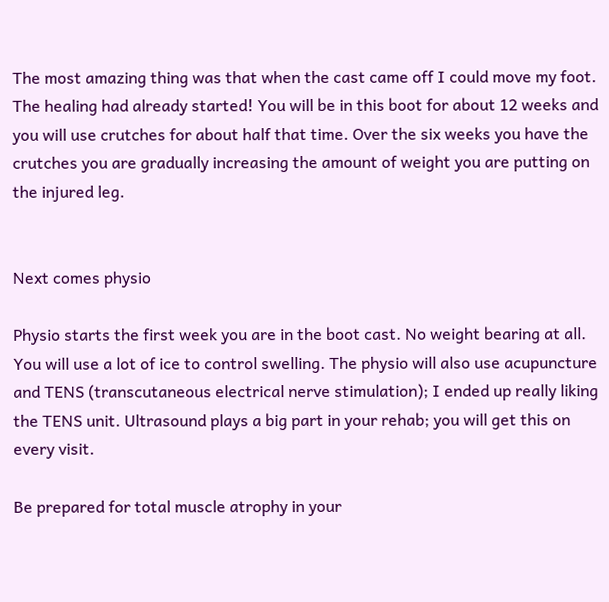The most amazing thing was that when the cast came off I could move my foot. The healing had already started! You will be in this boot for about 12 weeks and you will use crutches for about half that time. Over the six weeks you have the crutches you are gradually increasing the amount of weight you are putting on the injured leg.


Next comes physio

Physio starts the first week you are in the boot cast. No weight bearing at all. You will use a lot of ice to control swelling. The physio will also use acupuncture and TENS (transcutaneous electrical nerve stimulation); I ended up really liking the TENS unit. Ultrasound plays a big part in your rehab; you will get this on every visit.

Be prepared for total muscle atrophy in your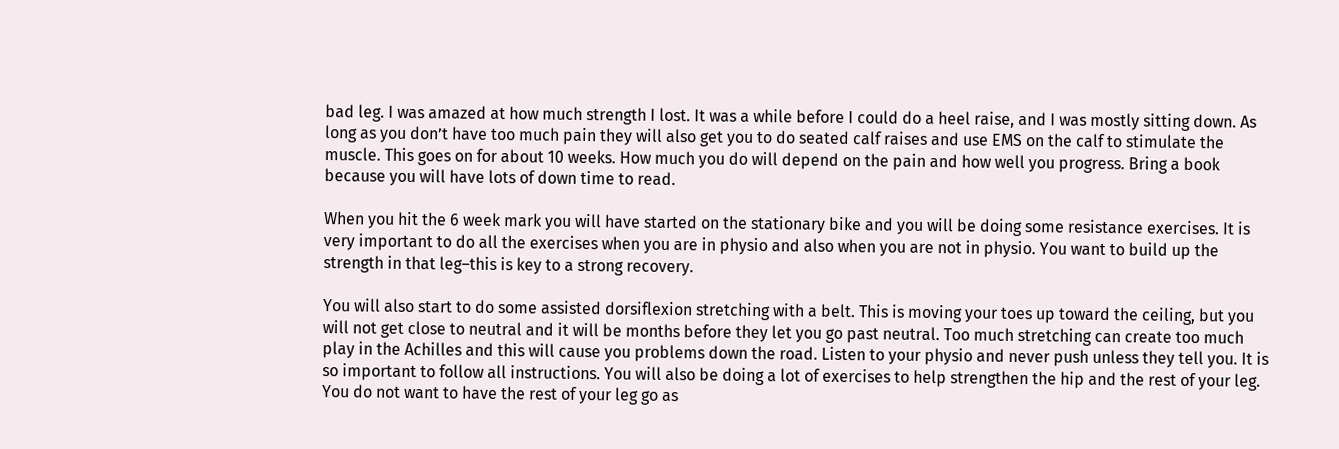bad leg. I was amazed at how much strength I lost. It was a while before I could do a heel raise, and I was mostly sitting down. As long as you don’t have too much pain they will also get you to do seated calf raises and use EMS on the calf to stimulate the muscle. This goes on for about 10 weeks. How much you do will depend on the pain and how well you progress. Bring a book because you will have lots of down time to read.

When you hit the 6 week mark you will have started on the stationary bike and you will be doing some resistance exercises. It is very important to do all the exercises when you are in physio and also when you are not in physio. You want to build up the strength in that leg–this is key to a strong recovery.

You will also start to do some assisted dorsiflexion stretching with a belt. This is moving your toes up toward the ceiling, but you will not get close to neutral and it will be months before they let you go past neutral. Too much stretching can create too much play in the Achilles and this will cause you problems down the road. Listen to your physio and never push unless they tell you. It is so important to follow all instructions. You will also be doing a lot of exercises to help strengthen the hip and the rest of your leg. You do not want to have the rest of your leg go as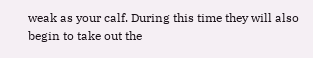weak as your calf. During this time they will also begin to take out the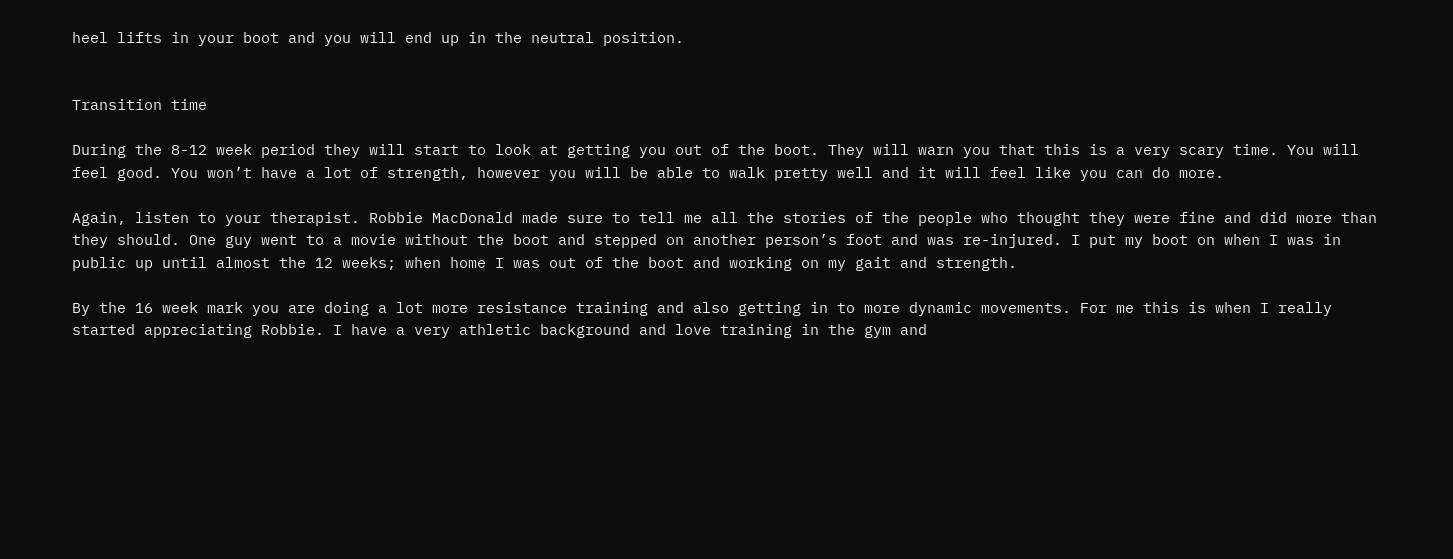heel lifts in your boot and you will end up in the neutral position.


Transition time

During the 8-12 week period they will start to look at getting you out of the boot. They will warn you that this is a very scary time. You will feel good. You won’t have a lot of strength, however you will be able to walk pretty well and it will feel like you can do more.

Again, listen to your therapist. Robbie MacDonald made sure to tell me all the stories of the people who thought they were fine and did more than they should. One guy went to a movie without the boot and stepped on another person’s foot and was re-injured. I put my boot on when I was in public up until almost the 12 weeks; when home I was out of the boot and working on my gait and strength.

By the 16 week mark you are doing a lot more resistance training and also getting in to more dynamic movements. For me this is when I really started appreciating Robbie. I have a very athletic background and love training in the gym and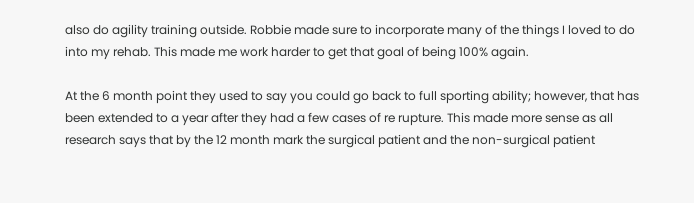also do agility training outside. Robbie made sure to incorporate many of the things I loved to do into my rehab. This made me work harder to get that goal of being 100% again.

At the 6 month point they used to say you could go back to full sporting ability; however, that has been extended to a year after they had a few cases of re rupture. This made more sense as all research says that by the 12 month mark the surgical patient and the non-surgical patient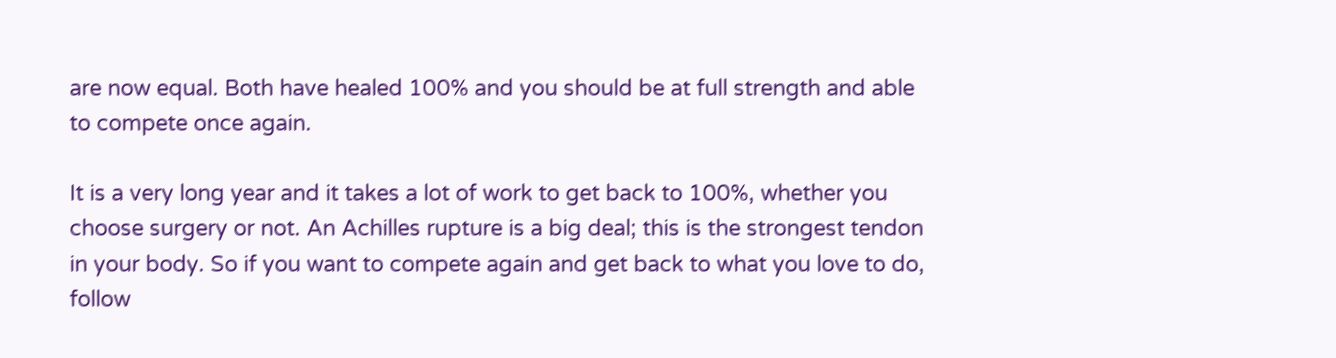are now equal. Both have healed 100% and you should be at full strength and able to compete once again.

It is a very long year and it takes a lot of work to get back to 100%, whether you choose surgery or not. An Achilles rupture is a big deal; this is the strongest tendon in your body. So if you want to compete again and get back to what you love to do, follow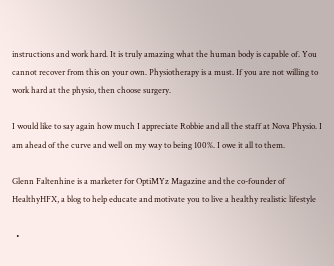instructions and work hard. It is truly amazing what the human body is capable of. You cannot recover from this on your own. Physiotherapy is a must. If you are not willing to work hard at the physio, then choose surgery.

I would like to say again how much I appreciate Robbie and all the staff at Nova Physio. I am ahead of the curve and well on my way to being 100%. I owe it all to them.

Glenn Faltenhine is a marketer for OptiMYz Magazine and the co-founder of HealthyHFX, a blog to help educate and motivate you to live a healthy realistic lifestyle

  •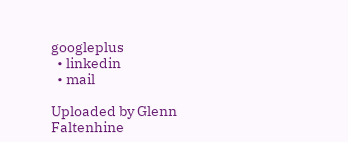googleplus
  • linkedin
  • mail

Uploaded by Glenn Faltenhine